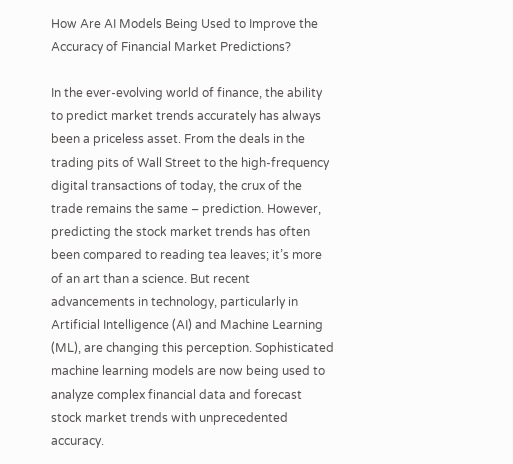How Are AI Models Being Used to Improve the Accuracy of Financial Market Predictions?

In the ever-evolving world of finance, the ability to predict market trends accurately has always been a priceless asset. From the deals in the trading pits of Wall Street to the high-frequency digital transactions of today, the crux of the trade remains the same – prediction. However, predicting the stock market trends has often been compared to reading tea leaves; it’s more of an art than a science. But recent advancements in technology, particularly in Artificial Intelligence (AI) and Machine Learning (ML), are changing this perception. Sophisticated machine learning models are now being used to analyze complex financial data and forecast stock market trends with unprecedented accuracy.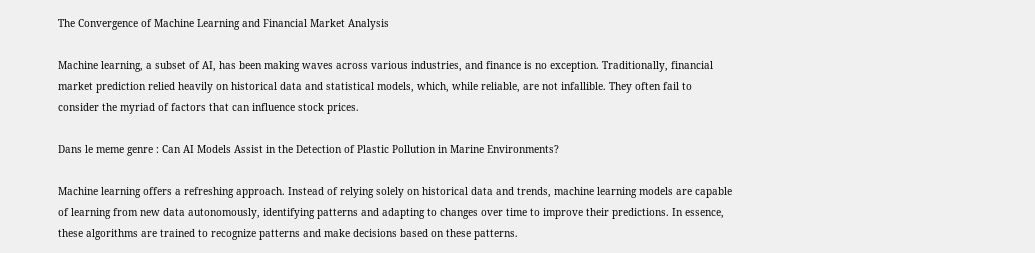The Convergence of Machine Learning and Financial Market Analysis

Machine learning, a subset of AI, has been making waves across various industries, and finance is no exception. Traditionally, financial market prediction relied heavily on historical data and statistical models, which, while reliable, are not infallible. They often fail to consider the myriad of factors that can influence stock prices.

Dans le meme genre : Can AI Models Assist in the Detection of Plastic Pollution in Marine Environments?

Machine learning offers a refreshing approach. Instead of relying solely on historical data and trends, machine learning models are capable of learning from new data autonomously, identifying patterns and adapting to changes over time to improve their predictions. In essence, these algorithms are trained to recognize patterns and make decisions based on these patterns.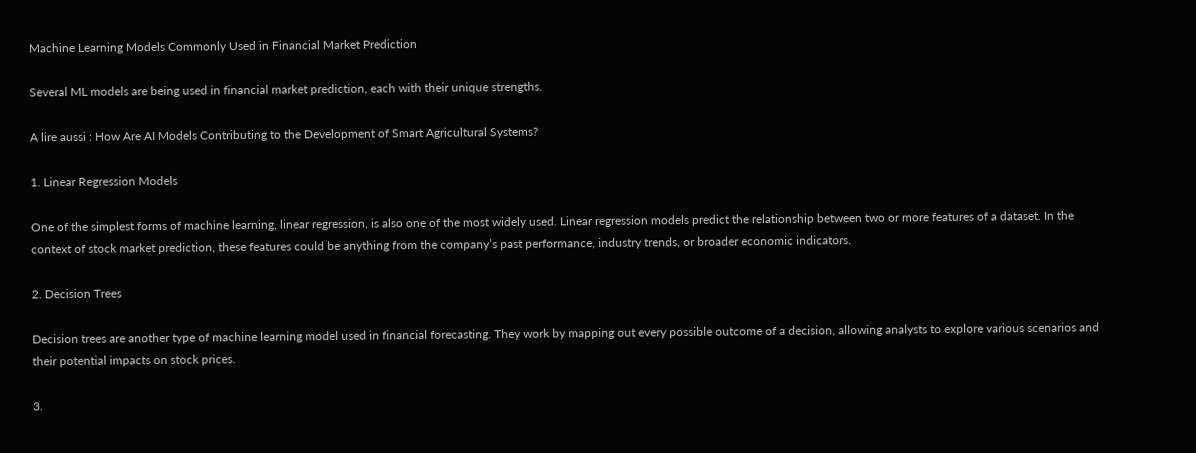Machine Learning Models Commonly Used in Financial Market Prediction

Several ML models are being used in financial market prediction, each with their unique strengths.

A lire aussi : How Are AI Models Contributing to the Development of Smart Agricultural Systems?

1. Linear Regression Models

One of the simplest forms of machine learning, linear regression, is also one of the most widely used. Linear regression models predict the relationship between two or more features of a dataset. In the context of stock market prediction, these features could be anything from the company’s past performance, industry trends, or broader economic indicators.

2. Decision Trees

Decision trees are another type of machine learning model used in financial forecasting. They work by mapping out every possible outcome of a decision, allowing analysts to explore various scenarios and their potential impacts on stock prices.

3.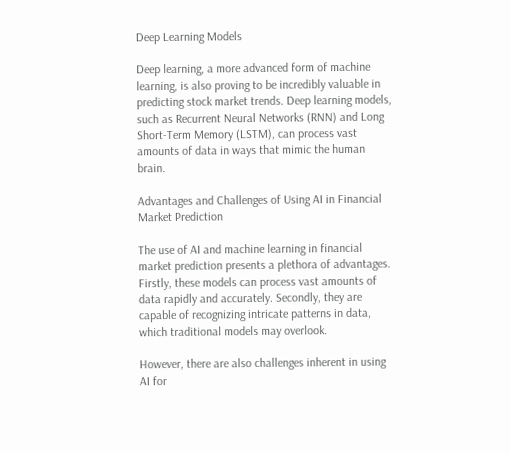Deep Learning Models

Deep learning, a more advanced form of machine learning, is also proving to be incredibly valuable in predicting stock market trends. Deep learning models, such as Recurrent Neural Networks (RNN) and Long Short-Term Memory (LSTM), can process vast amounts of data in ways that mimic the human brain.

Advantages and Challenges of Using AI in Financial Market Prediction

The use of AI and machine learning in financial market prediction presents a plethora of advantages. Firstly, these models can process vast amounts of data rapidly and accurately. Secondly, they are capable of recognizing intricate patterns in data, which traditional models may overlook.

However, there are also challenges inherent in using AI for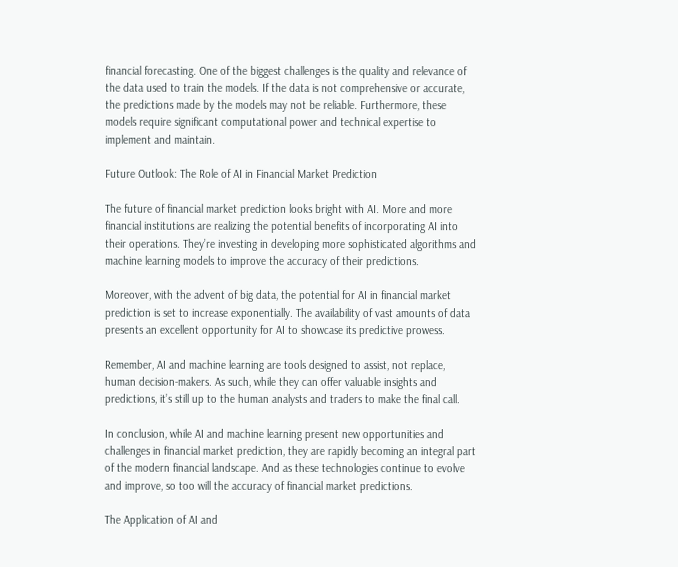financial forecasting. One of the biggest challenges is the quality and relevance of the data used to train the models. If the data is not comprehensive or accurate, the predictions made by the models may not be reliable. Furthermore, these models require significant computational power and technical expertise to implement and maintain.

Future Outlook: The Role of AI in Financial Market Prediction

The future of financial market prediction looks bright with AI. More and more financial institutions are realizing the potential benefits of incorporating AI into their operations. They’re investing in developing more sophisticated algorithms and machine learning models to improve the accuracy of their predictions.

Moreover, with the advent of big data, the potential for AI in financial market prediction is set to increase exponentially. The availability of vast amounts of data presents an excellent opportunity for AI to showcase its predictive prowess.

Remember, AI and machine learning are tools designed to assist, not replace, human decision-makers. As such, while they can offer valuable insights and predictions, it’s still up to the human analysts and traders to make the final call.

In conclusion, while AI and machine learning present new opportunities and challenges in financial market prediction, they are rapidly becoming an integral part of the modern financial landscape. And as these technologies continue to evolve and improve, so too will the accuracy of financial market predictions.

The Application of AI and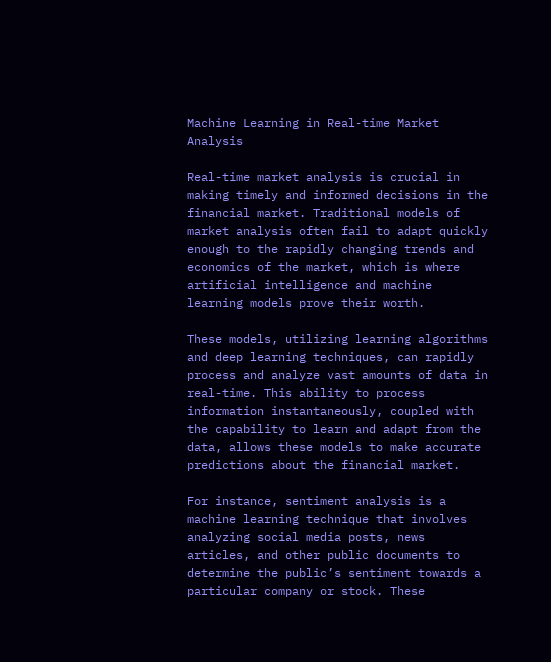Machine Learning in Real-time Market Analysis

Real-time market analysis is crucial in making timely and informed decisions in the financial market. Traditional models of market analysis often fail to adapt quickly enough to the rapidly changing trends and economics of the market, which is where artificial intelligence and machine learning models prove their worth.

These models, utilizing learning algorithms and deep learning techniques, can rapidly process and analyze vast amounts of data in real-time. This ability to process information instantaneously, coupled with the capability to learn and adapt from the data, allows these models to make accurate predictions about the financial market.

For instance, sentiment analysis is a machine learning technique that involves analyzing social media posts, news articles, and other public documents to determine the public’s sentiment towards a particular company or stock. These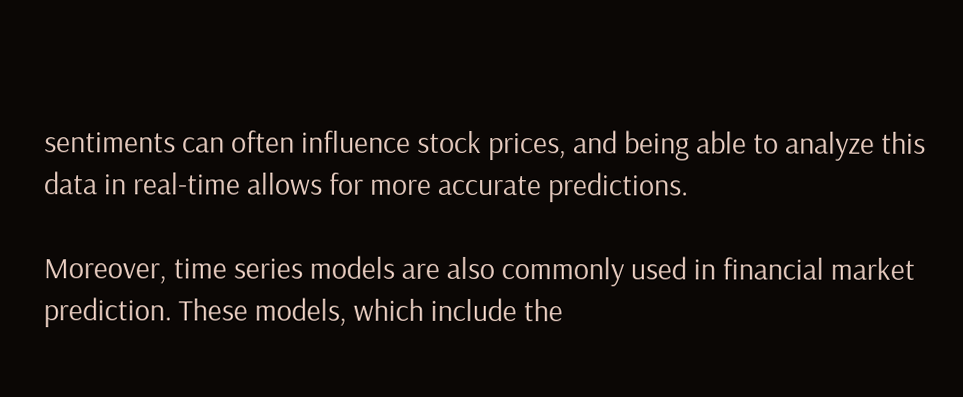sentiments can often influence stock prices, and being able to analyze this data in real-time allows for more accurate predictions.

Moreover, time series models are also commonly used in financial market prediction. These models, which include the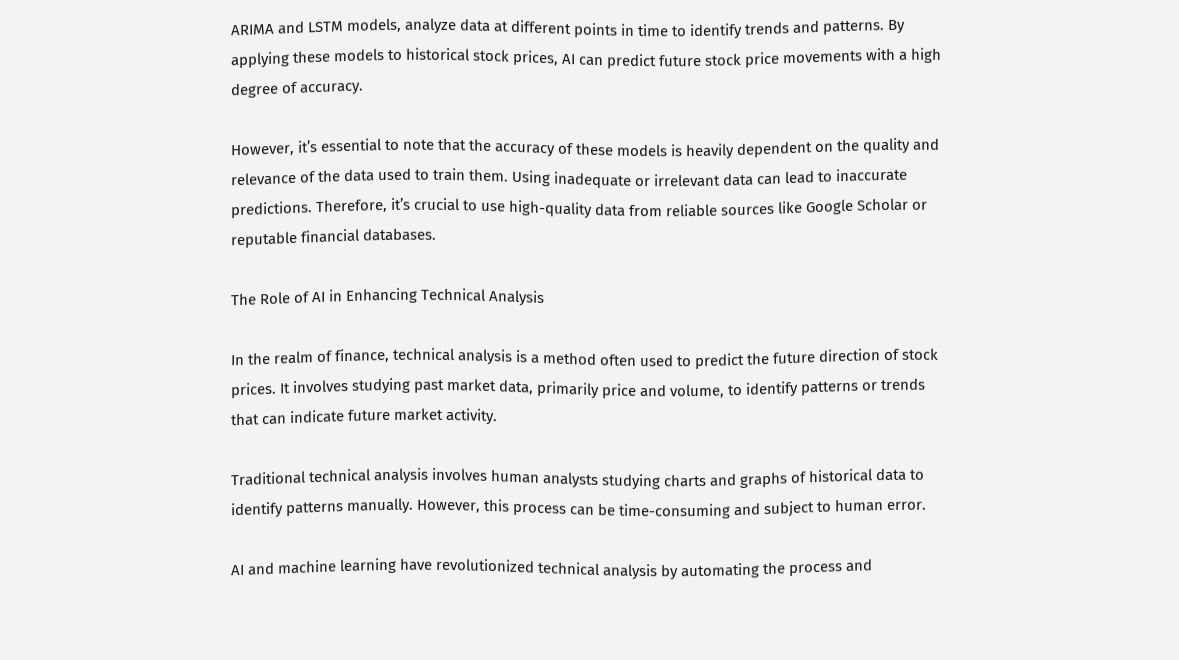ARIMA and LSTM models, analyze data at different points in time to identify trends and patterns. By applying these models to historical stock prices, AI can predict future stock price movements with a high degree of accuracy.

However, it’s essential to note that the accuracy of these models is heavily dependent on the quality and relevance of the data used to train them. Using inadequate or irrelevant data can lead to inaccurate predictions. Therefore, it’s crucial to use high-quality data from reliable sources like Google Scholar or reputable financial databases.

The Role of AI in Enhancing Technical Analysis

In the realm of finance, technical analysis is a method often used to predict the future direction of stock prices. It involves studying past market data, primarily price and volume, to identify patterns or trends that can indicate future market activity.

Traditional technical analysis involves human analysts studying charts and graphs of historical data to identify patterns manually. However, this process can be time-consuming and subject to human error.

AI and machine learning have revolutionized technical analysis by automating the process and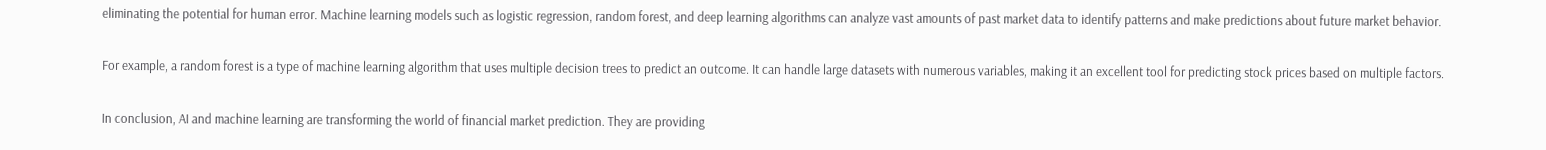eliminating the potential for human error. Machine learning models such as logistic regression, random forest, and deep learning algorithms can analyze vast amounts of past market data to identify patterns and make predictions about future market behavior.

For example, a random forest is a type of machine learning algorithm that uses multiple decision trees to predict an outcome. It can handle large datasets with numerous variables, making it an excellent tool for predicting stock prices based on multiple factors.

In conclusion, AI and machine learning are transforming the world of financial market prediction. They are providing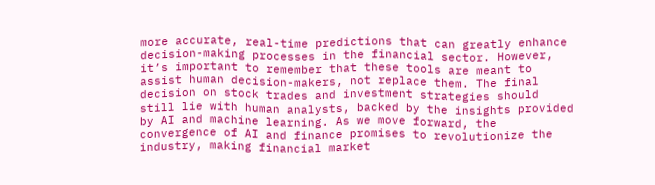more accurate, real-time predictions that can greatly enhance decision-making processes in the financial sector. However, it’s important to remember that these tools are meant to assist human decision-makers, not replace them. The final decision on stock trades and investment strategies should still lie with human analysts, backed by the insights provided by AI and machine learning. As we move forward, the convergence of AI and finance promises to revolutionize the industry, making financial market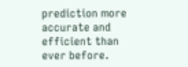prediction more accurate and efficient than ever before.